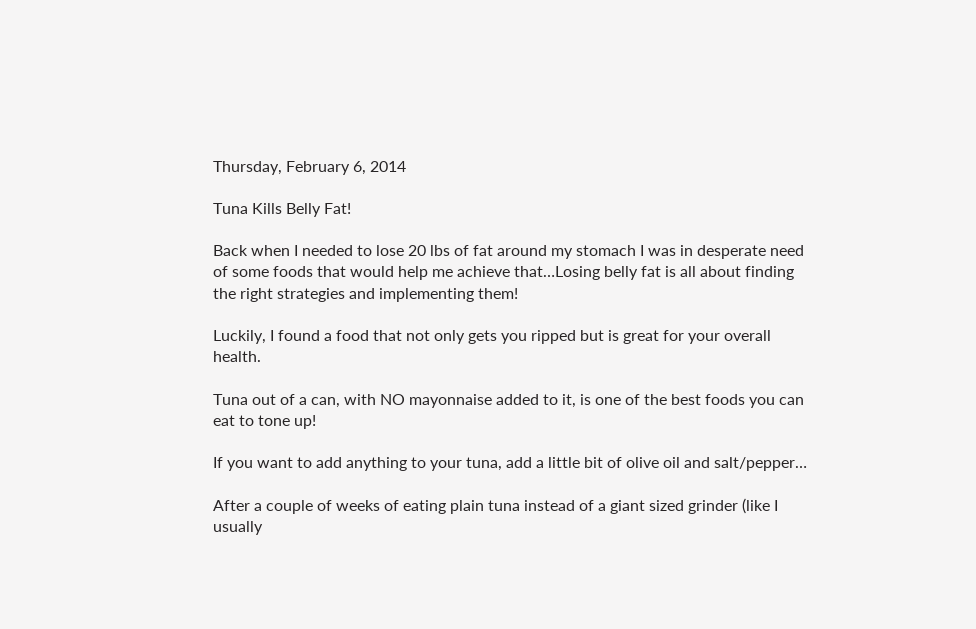Thursday, February 6, 2014

Tuna Kills Belly Fat!

Back when I needed to lose 20 lbs of fat around my stomach I was in desperate need of some foods that would help me achieve that…Losing belly fat is all about finding the right strategies and implementing them!

Luckily, I found a food that not only gets you ripped but is great for your overall health.

Tuna out of a can, with NO mayonnaise added to it, is one of the best foods you can eat to tone up!

If you want to add anything to your tuna, add a little bit of olive oil and salt/pepper…

After a couple of weeks of eating plain tuna instead of a giant sized grinder (like I usually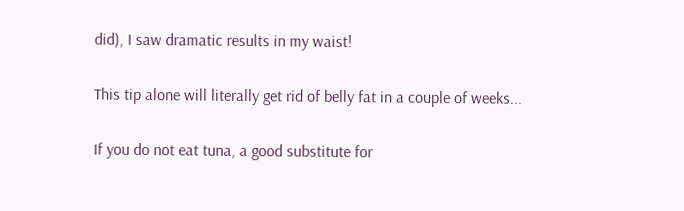did), I saw dramatic results in my waist!

This tip alone will literally get rid of belly fat in a couple of weeks...

If you do not eat tuna, a good substitute for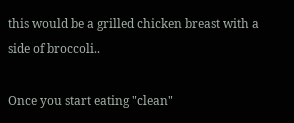this would be a grilled chicken breast with a side of broccoli..

Once you start eating "clean"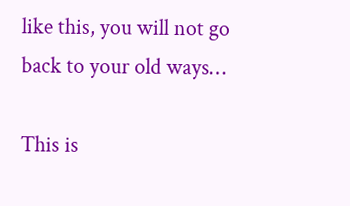like this, you will not go back to your old ways…

This is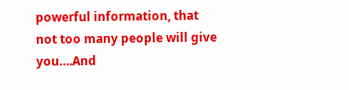powerful information, that not too many people will give you….And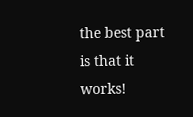the best part is that it works!